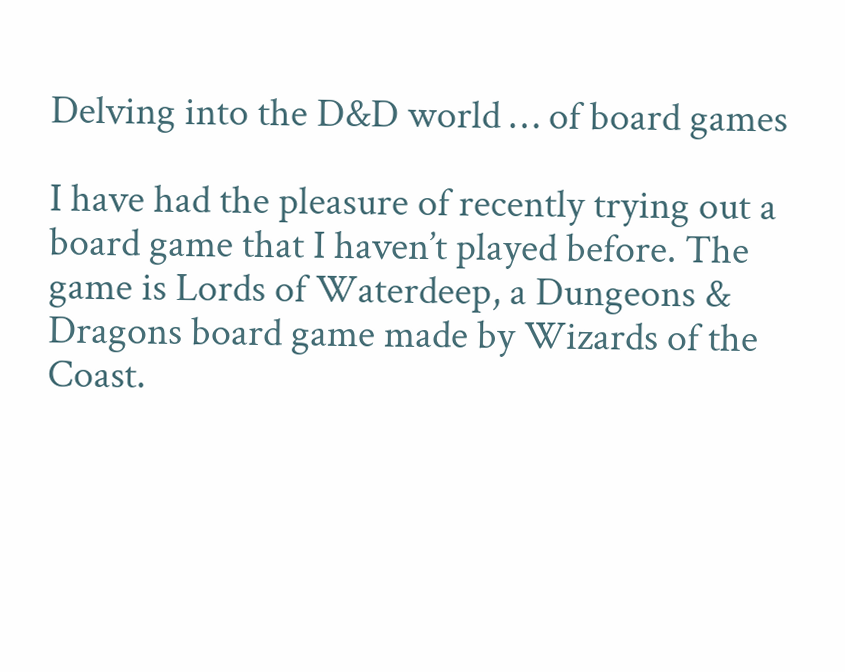Delving into the D&D world … of board games

I have had the pleasure of recently trying out a board game that I haven’t played before. The game is Lords of Waterdeep, a Dungeons & Dragons board game made by Wizards of the Coast.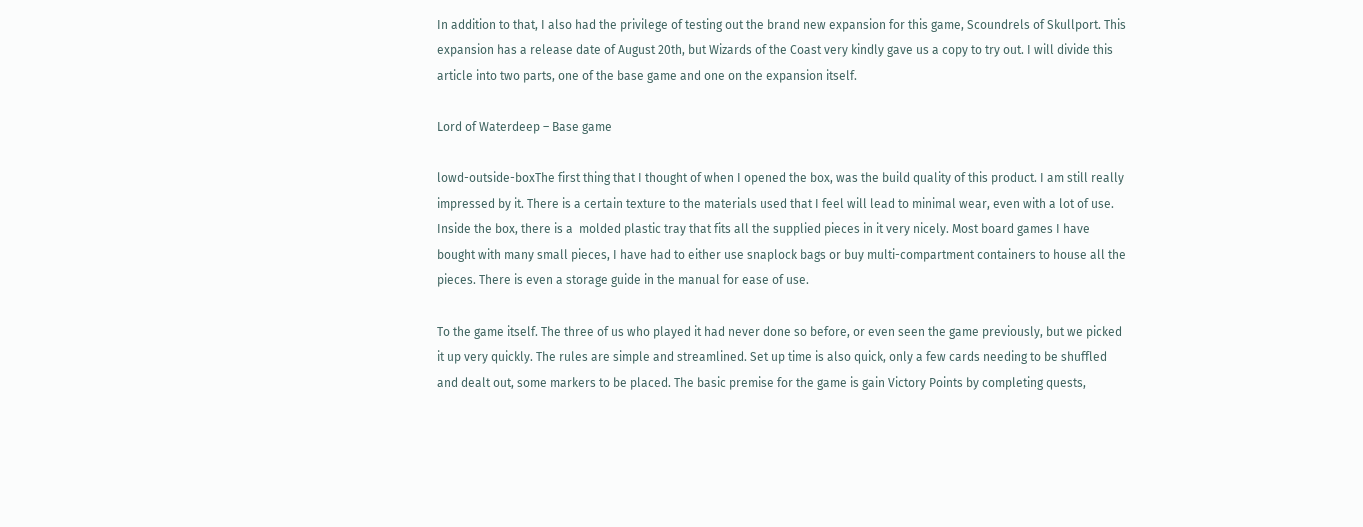In addition to that, I also had the privilege of testing out the brand new expansion for this game, Scoundrels of Skullport. This expansion has a release date of August 20th, but Wizards of the Coast very kindly gave us a copy to try out. I will divide this article into two parts, one of the base game and one on the expansion itself.

Lord of Waterdeep – Base game

lowd-outside-boxThe first thing that I thought of when I opened the box, was the build quality of this product. I am still really impressed by it. There is a certain texture to the materials used that I feel will lead to minimal wear, even with a lot of use. Inside the box, there is a  molded plastic tray that fits all the supplied pieces in it very nicely. Most board games I have bought with many small pieces, I have had to either use snaplock bags or buy multi-compartment containers to house all the pieces. There is even a storage guide in the manual for ease of use.

To the game itself. The three of us who played it had never done so before, or even seen the game previously, but we picked it up very quickly. The rules are simple and streamlined. Set up time is also quick, only a few cards needing to be shuffled and dealt out, some markers to be placed. The basic premise for the game is gain Victory Points by completing quests,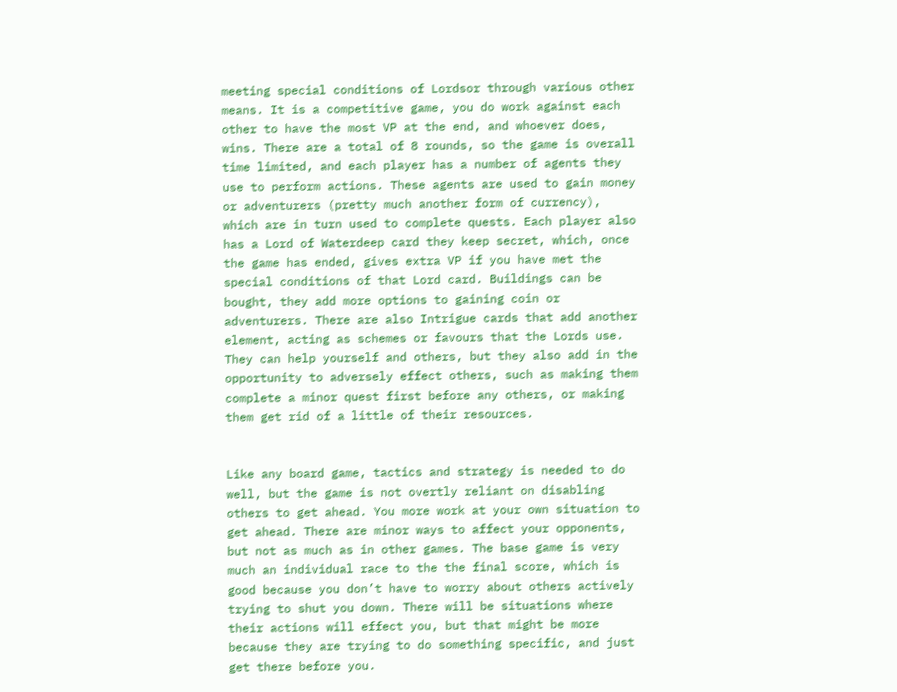meeting special conditions of Lordsor through various other means. It is a competitive game, you do work against each other to have the most VP at the end, and whoever does, wins. There are a total of 8 rounds, so the game is overall time limited, and each player has a number of agents they use to perform actions. These agents are used to gain money or adventurers (pretty much another form of currency), which are in turn used to complete quests. Each player also has a Lord of Waterdeep card they keep secret, which, once the game has ended, gives extra VP if you have met the special conditions of that Lord card. Buildings can be bought, they add more options to gaining coin or adventurers. There are also Intrigue cards that add another element, acting as schemes or favours that the Lords use. They can help yourself and others, but they also add in the opportunity to adversely effect others, such as making them complete a minor quest first before any others, or making them get rid of a little of their resources.


Like any board game, tactics and strategy is needed to do well, but the game is not overtly reliant on disabling others to get ahead. You more work at your own situation to get ahead. There are minor ways to affect your opponents, but not as much as in other games. The base game is very much an individual race to the the final score, which is good because you don’t have to worry about others actively trying to shut you down. There will be situations where their actions will effect you, but that might be more because they are trying to do something specific, and just get there before you.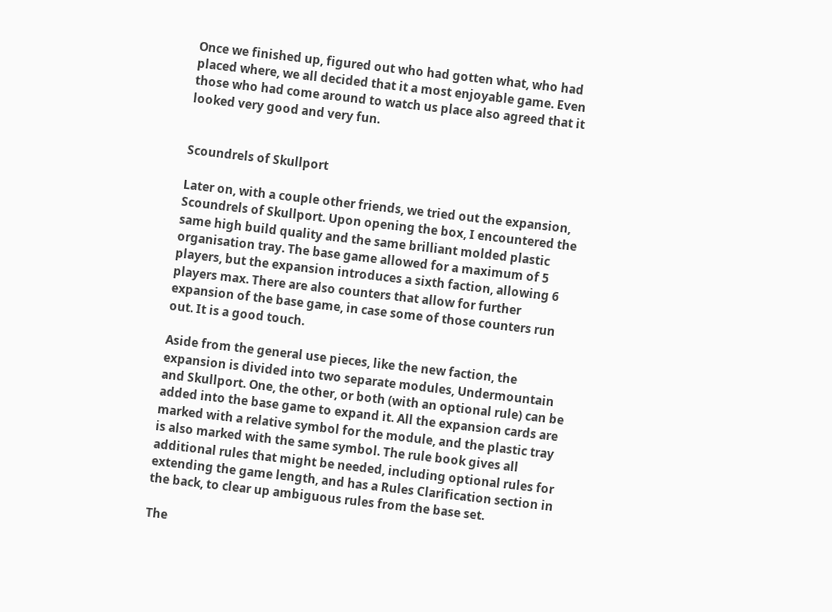Once we finished up, figured out who had gotten what, who had placed where, we all decided that it a most enjoyable game. Even those who had come around to watch us place also agreed that it looked very good and very fun.


Scoundrels of Skullport

Later on, with a couple other friends, we tried out the expansion, Scoundrels of Skullport. Upon opening the box, I encountered the same high build quality and the same brilliant molded plastic organisation tray. The base game allowed for a maximum of 5 players, but the expansion introduces a sixth faction, allowing 6 players max. There are also counters that allow for further expansion of the base game, in case some of those counters run out. It is a good touch.

Aside from the general use pieces, like the new faction, the expansion is divided into two separate modules, Undermountain and Skullport. One, the other, or both (with an optional rule) can be added into the base game to expand it. All the expansion cards are marked with a relative symbol for the module, and the plastic tray is also marked with the same symbol. The rule book gives all additional rules that might be needed, including optional rules for extending the game length, and has a Rules Clarification section in the back, to clear up ambiguous rules from the base set.

The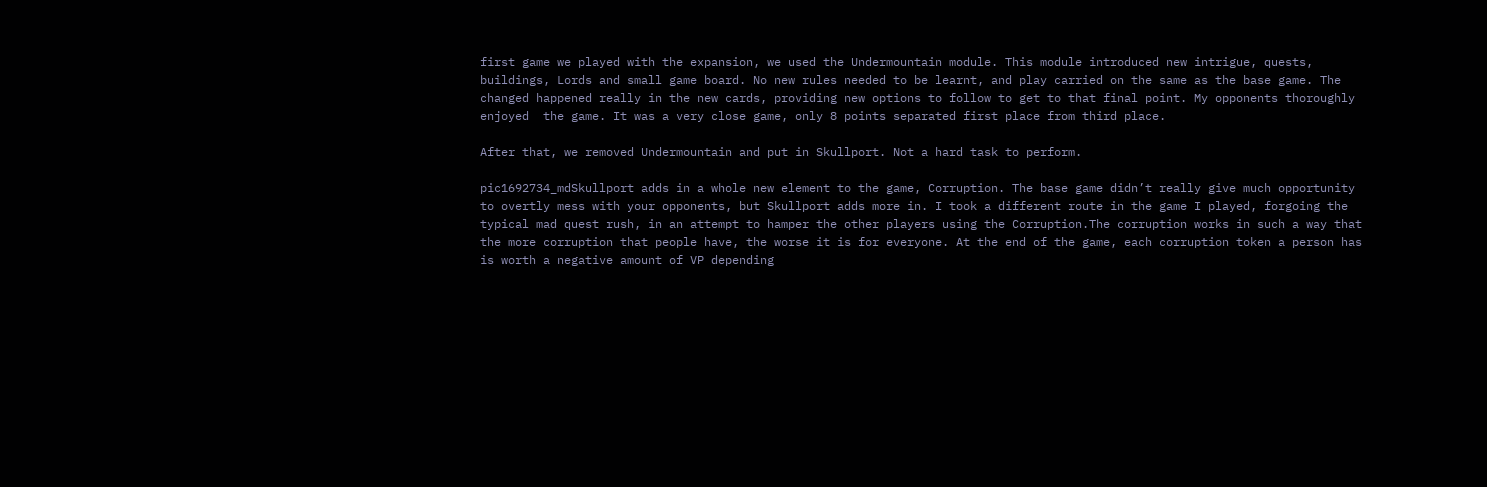first game we played with the expansion, we used the Undermountain module. This module introduced new intrigue, quests, buildings, Lords and small game board. No new rules needed to be learnt, and play carried on the same as the base game. The changed happened really in the new cards, providing new options to follow to get to that final point. My opponents thoroughly enjoyed  the game. It was a very close game, only 8 points separated first place from third place.

After that, we removed Undermountain and put in Skullport. Not a hard task to perform.

pic1692734_mdSkullport adds in a whole new element to the game, Corruption. The base game didn’t really give much opportunity to overtly mess with your opponents, but Skullport adds more in. I took a different route in the game I played, forgoing the typical mad quest rush, in an attempt to hamper the other players using the Corruption.The corruption works in such a way that the more corruption that people have, the worse it is for everyone. At the end of the game, each corruption token a person has is worth a negative amount of VP depending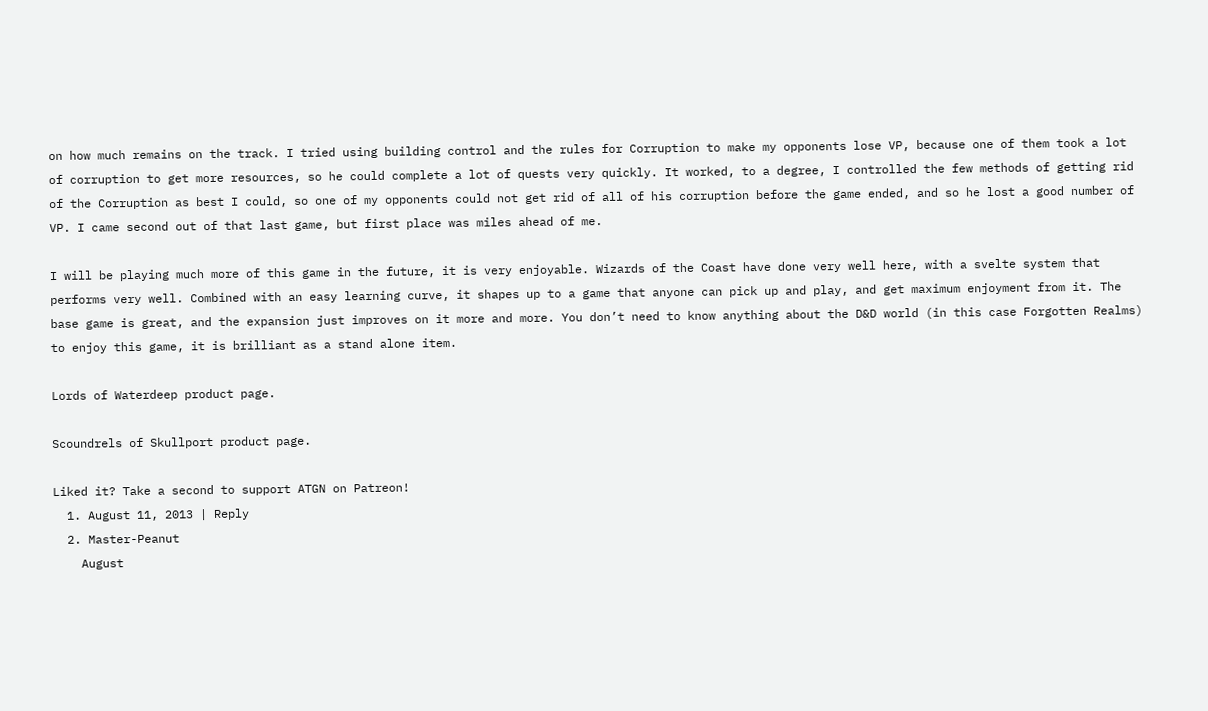on how much remains on the track. I tried using building control and the rules for Corruption to make my opponents lose VP, because one of them took a lot of corruption to get more resources, so he could complete a lot of quests very quickly. It worked, to a degree, I controlled the few methods of getting rid of the Corruption as best I could, so one of my opponents could not get rid of all of his corruption before the game ended, and so he lost a good number of VP. I came second out of that last game, but first place was miles ahead of me.

I will be playing much more of this game in the future, it is very enjoyable. Wizards of the Coast have done very well here, with a svelte system that performs very well. Combined with an easy learning curve, it shapes up to a game that anyone can pick up and play, and get maximum enjoyment from it. The base game is great, and the expansion just improves on it more and more. You don’t need to know anything about the D&D world (in this case Forgotten Realms) to enjoy this game, it is brilliant as a stand alone item.

Lords of Waterdeep product page.

Scoundrels of Skullport product page.

Liked it? Take a second to support ATGN on Patreon!
  1. August 11, 2013 | Reply
  2. Master-Peanut
    August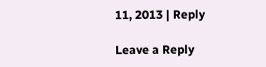11, 2013 | Reply

Leave a Reply